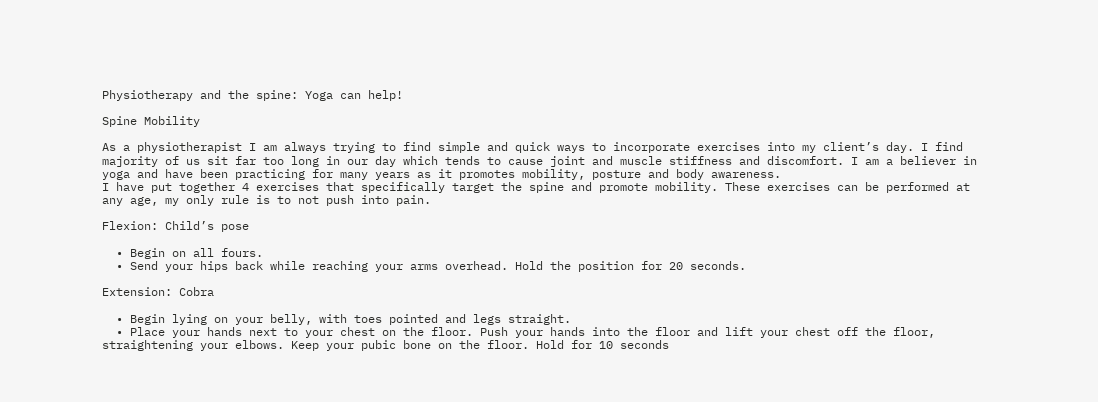Physiotherapy and the spine: Yoga can help!

Spine Mobility

As a physiotherapist I am always trying to find simple and quick ways to incorporate exercises into my client’s day. I find majority of us sit far too long in our day which tends to cause joint and muscle stiffness and discomfort. I am a believer in yoga and have been practicing for many years as it promotes mobility, posture and body awareness.
I have put together 4 exercises that specifically target the spine and promote mobility. These exercises can be performed at any age, my only rule is to not push into pain.

Flexion: Child’s pose

  • Begin on all fours.
  • Send your hips back while reaching your arms overhead. Hold the position for 20 seconds.

Extension: Cobra

  • Begin lying on your belly, with toes pointed and legs straight.
  • Place your hands next to your chest on the floor. Push your hands into the floor and lift your chest off the floor, straightening your elbows. Keep your pubic bone on the floor. Hold for 10 seconds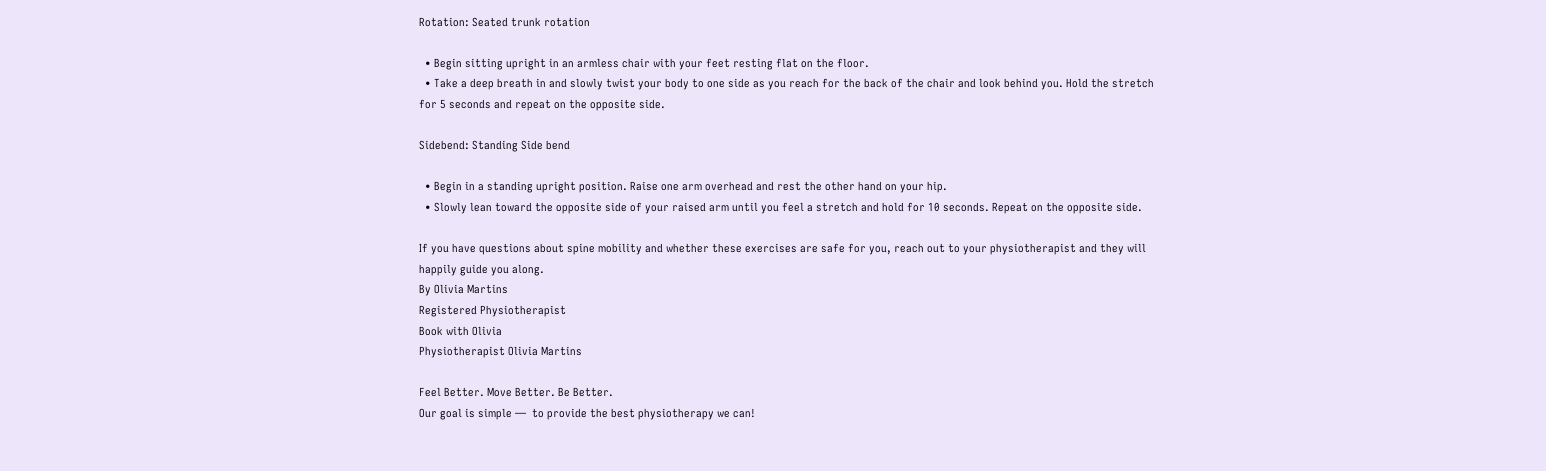Rotation: Seated trunk rotation

  • Begin sitting upright in an armless chair with your feet resting flat on the floor.
  • Take a deep breath in and slowly twist your body to one side as you reach for the back of the chair and look behind you. Hold the stretch for 5 seconds and repeat on the opposite side.

Sidebend: Standing Side bend

  • Begin in a standing upright position. Raise one arm overhead and rest the other hand on your hip.
  • Slowly lean toward the opposite side of your raised arm until you feel a stretch and hold for 10 seconds. Repeat on the opposite side.

If you have questions about spine mobility and whether these exercises are safe for you, reach out to your physiotherapist and they will happily guide you along.
By Olivia Martins
Registered Physiotherapist
Book with Olivia
Physiotherapist Olivia Martins

Feel Better. Move Better. Be Better.
Our goal is simple —  to provide the best physiotherapy we can!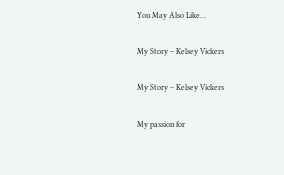You May Also Like…

My Story – Kelsey Vickers

My Story – Kelsey Vickers

My passion for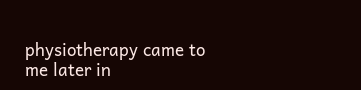physiotherapy came to me later in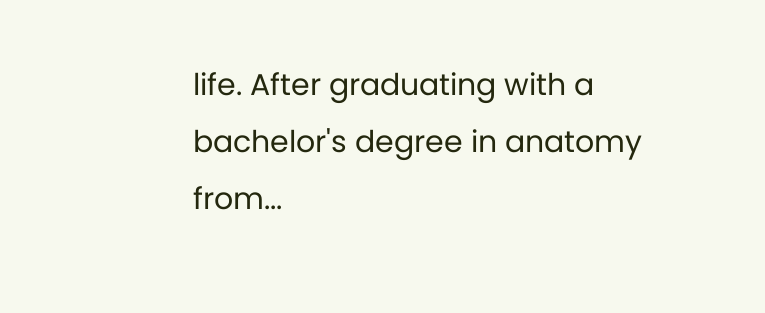life. After graduating with a bachelor's degree in anatomy from...